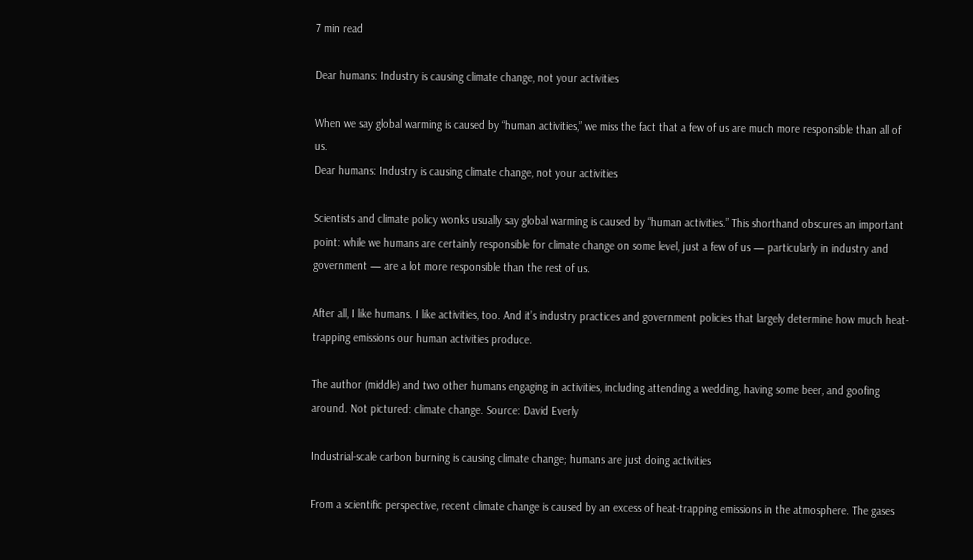7 min read

Dear humans: Industry is causing climate change, not your activities

When we say global warming is caused by “human activities,” we miss the fact that a few of us are much more responsible than all of us.
Dear humans: Industry is causing climate change, not your activities

Scientists and climate policy wonks usually say global warming is caused by “human activities.” This shorthand obscures an important point: while we humans are certainly responsible for climate change on some level, just a few of us — particularly in industry and government — are a lot more responsible than the rest of us.

After all, I like humans. I like activities, too. And it’s industry practices and government policies that largely determine how much heat-trapping emissions our human activities produce.

The author (middle) and two other humans engaging in activities, including attending a wedding, having some beer, and goofing around. Not pictured: climate change. Source: David Everly

Industrial-scale carbon burning is causing climate change; humans are just doing activities

From a scientific perspective, recent climate change is caused by an excess of heat-trapping emissions in the atmosphere. The gases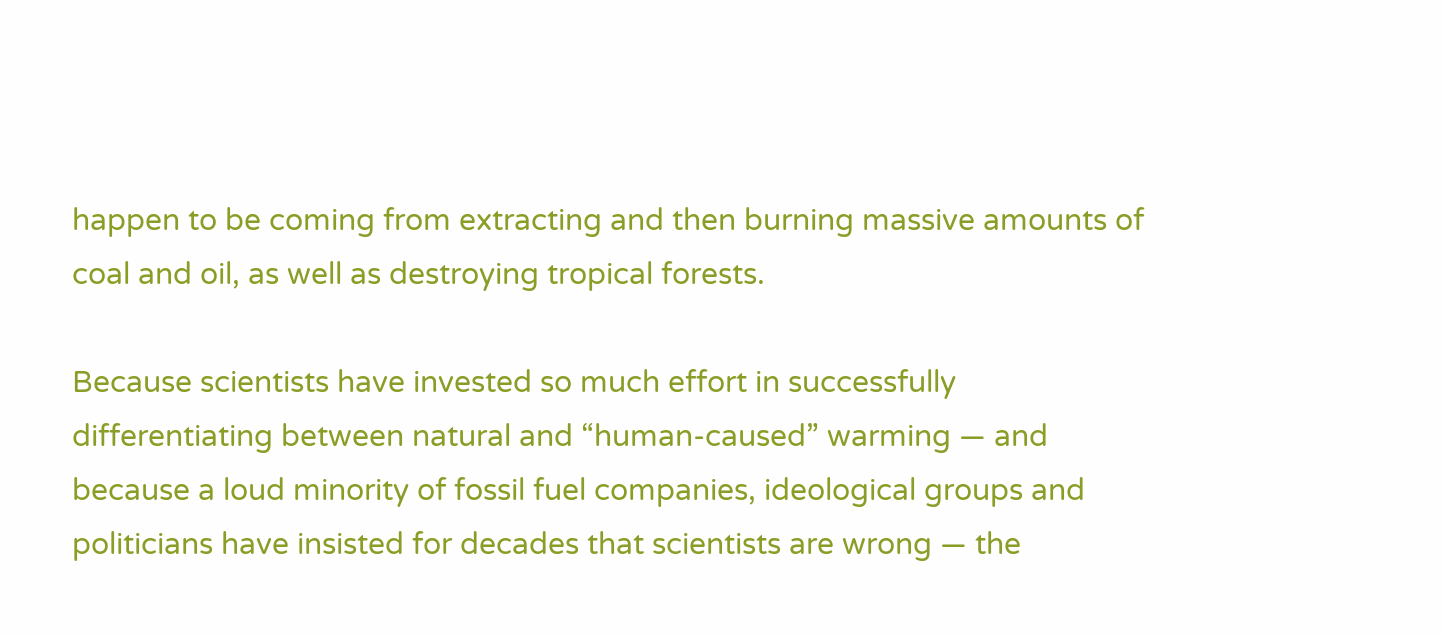happen to be coming from extracting and then burning massive amounts of coal and oil, as well as destroying tropical forests.

Because scientists have invested so much effort in successfully differentiating between natural and “human-caused” warming — and because a loud minority of fossil fuel companies, ideological groups and politicians have insisted for decades that scientists are wrong — the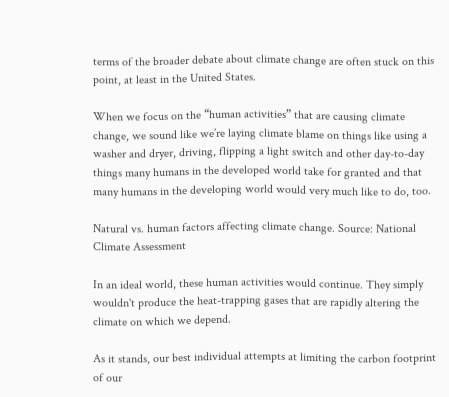terms of the broader debate about climate change are often stuck on this point, at least in the United States.

When we focus on the “human activities” that are causing climate change, we sound like we’re laying climate blame on things like using a washer and dryer, driving, flipping a light switch and other day-to-day things many humans in the developed world take for granted and that many humans in the developing world would very much like to do, too.

Natural vs. human factors affecting climate change. Source: National Climate Assessment

In an ideal world, these human activities would continue. They simply wouldn't produce the heat-trapping gases that are rapidly altering the climate on which we depend.

As it stands, our best individual attempts at limiting the carbon footprint of our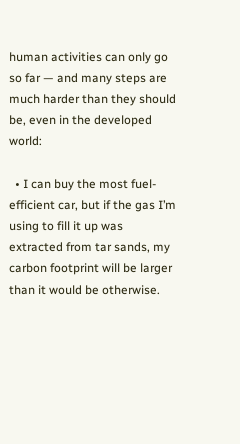human activities can only go so far — and many steps are much harder than they should be, even in the developed world:

  • I can buy the most fuel-efficient car, but if the gas I’m using to fill it up was extracted from tar sands, my carbon footprint will be larger than it would be otherwise.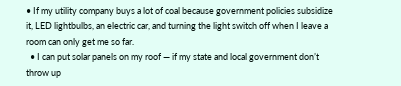• If my utility company buys a lot of coal because government policies subsidize it, LED lightbulbs, an electric car, and turning the light switch off when I leave a room can only get me so far.
  • I can put solar panels on my roof — if my state and local government don’t throw up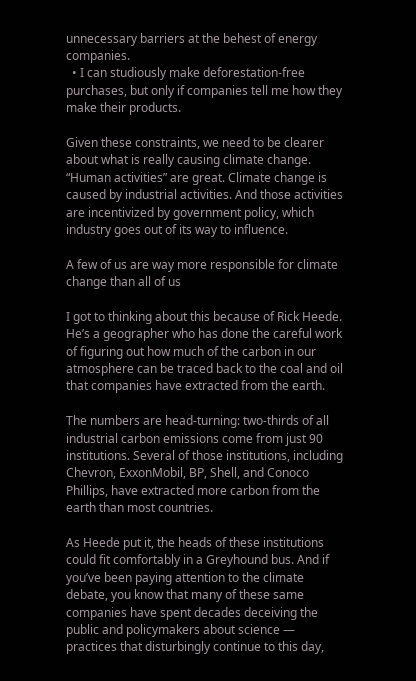unnecessary barriers at the behest of energy companies.
  • I can studiously make deforestation-free purchases, but only if companies tell me how they make their products.

Given these constraints, we need to be clearer about what is really causing climate change. “Human activities” are great. Climate change is caused by industrial activities. And those activities are incentivized by government policy, which industry goes out of its way to influence.

A few of us are way more responsible for climate change than all of us

I got to thinking about this because of Rick Heede. He’s a geographer who has done the careful work of figuring out how much of the carbon in our atmosphere can be traced back to the coal and oil that companies have extracted from the earth.

The numbers are head-turning: two-thirds of all industrial carbon emissions come from just 90 institutions. Several of those institutions, including Chevron, ExxonMobil, BP, Shell, and Conoco Phillips, have extracted more carbon from the earth than most countries.

As Heede put it, the heads of these institutions could fit comfortably in a Greyhound bus. And if you’ve been paying attention to the climate debate, you know that many of these same companies have spent decades deceiving the public and policymakers about science — practices that disturbingly continue to this day,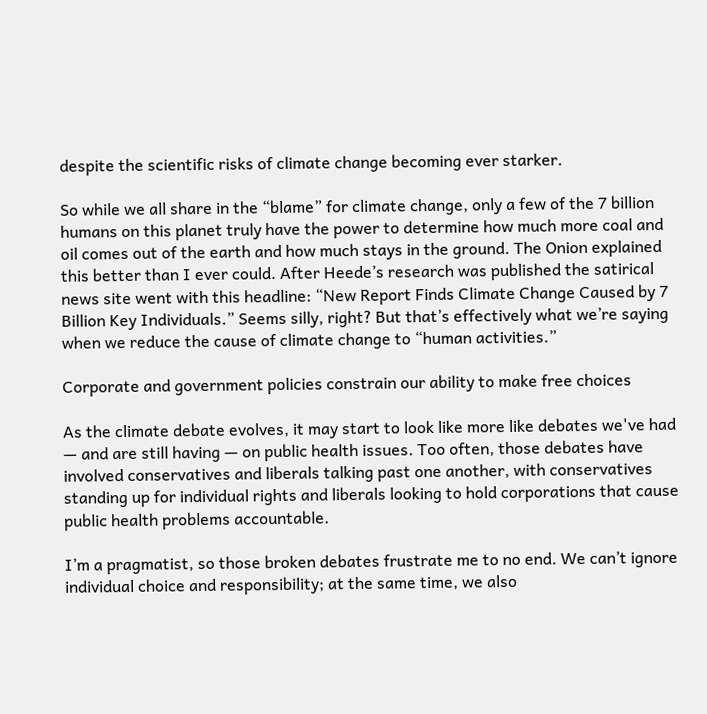despite the scientific risks of climate change becoming ever starker.

So while we all share in the “blame” for climate change, only a few of the 7 billion humans on this planet truly have the power to determine how much more coal and oil comes out of the earth and how much stays in the ground. The Onion explained this better than I ever could. After Heede’s research was published the satirical news site went with this headline: “New Report Finds Climate Change Caused by 7 Billion Key Individuals.” Seems silly, right? But that’s effectively what we’re saying when we reduce the cause of climate change to “human activities.”

Corporate and government policies constrain our ability to make free choices

As the climate debate evolves, it may start to look like more like debates we've had — and are still having — on public health issues. Too often, those debates have involved conservatives and liberals talking past one another, with conservatives standing up for individual rights and liberals looking to hold corporations that cause public health problems accountable.

I’m a pragmatist, so those broken debates frustrate me to no end. We can’t ignore individual choice and responsibility; at the same time, we also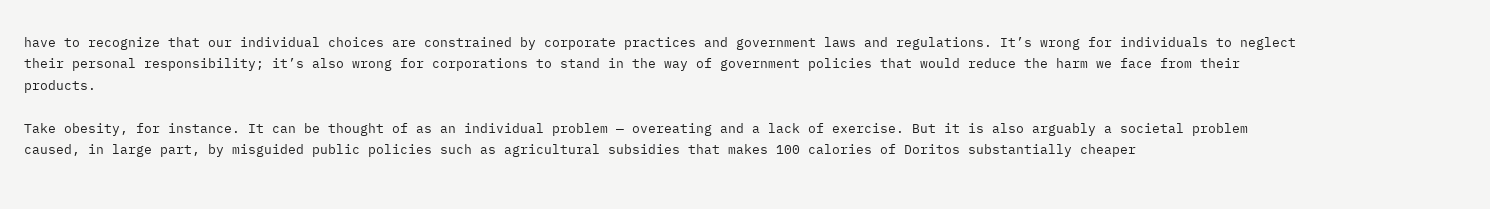have to recognize that our individual choices are constrained by corporate practices and government laws and regulations. It’s wrong for individuals to neglect their personal responsibility; it’s also wrong for corporations to stand in the way of government policies that would reduce the harm we face from their products.

Take obesity, for instance. It can be thought of as an individual problem — overeating and a lack of exercise. But it is also arguably a societal problem caused, in large part, by misguided public policies such as agricultural subsidies that makes 100 calories of Doritos substantially cheaper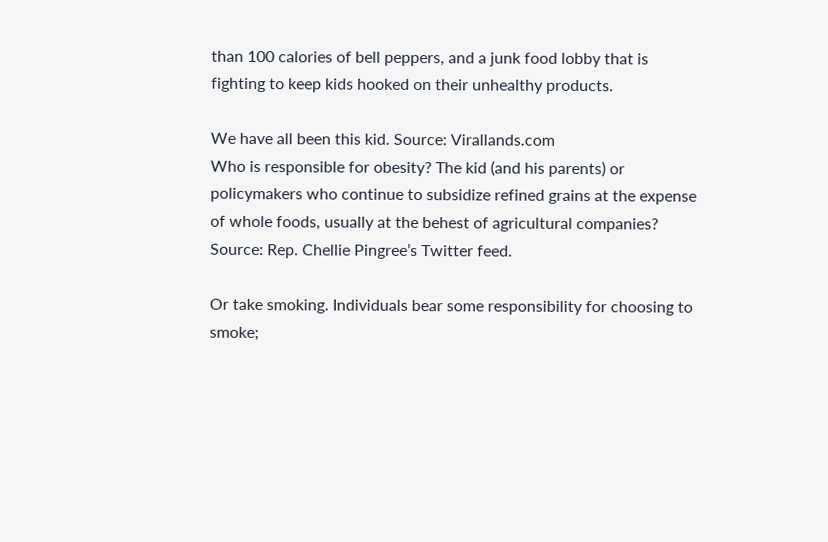than 100 calories of bell peppers, and a junk food lobby that is fighting to keep kids hooked on their unhealthy products.

We have all been this kid. Source: Virallands.com
Who is responsible for obesity? The kid (and his parents) or policymakers who continue to subsidize refined grains at the expense of whole foods, usually at the behest of agricultural companies? Source: Rep. Chellie Pingree’s Twitter feed.

Or take smoking. Individuals bear some responsibility for choosing to smoke;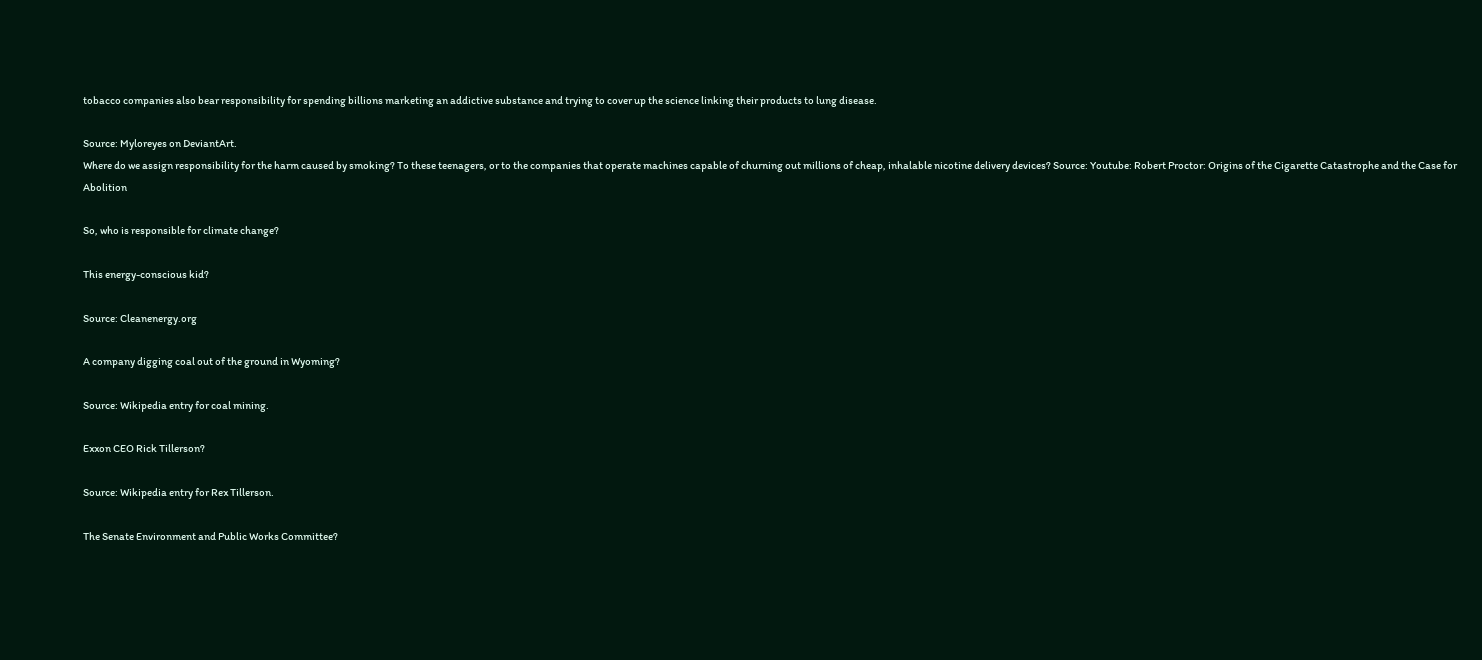tobacco companies also bear responsibility for spending billions marketing an addictive substance and trying to cover up the science linking their products to lung disease.

Source: Myloreyes on DeviantArt.
Where do we assign responsibility for the harm caused by smoking? To these teenagers, or to the companies that operate machines capable of churning out millions of cheap, inhalable nicotine delivery devices? Source: Youtube: Robert Proctor: Origins of the Cigarette Catastrophe and the Case for Abolition

So, who is responsible for climate change?

This energy-conscious kid?

Source: Cleanenergy.org

A company digging coal out of the ground in Wyoming?

Source: Wikipedia entry for coal mining.

Exxon CEO Rick Tillerson?

Source: Wikipedia entry for Rex Tillerson.

The Senate Environment and Public Works Committee?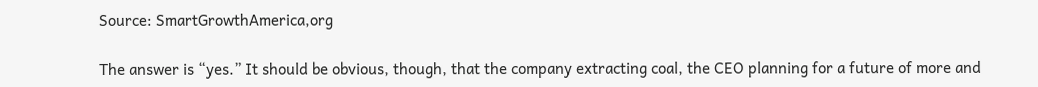Source: SmartGrowthAmerica,org

The answer is “yes.” It should be obvious, though, that the company extracting coal, the CEO planning for a future of more and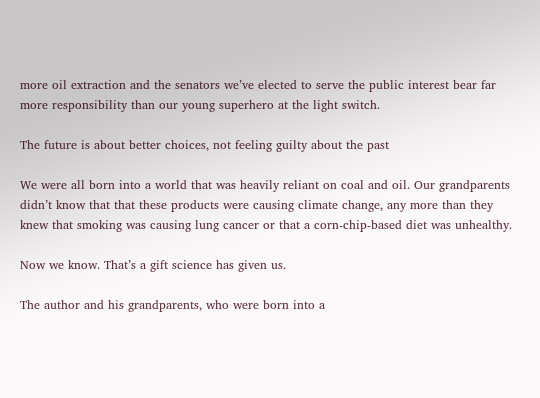more oil extraction and the senators we’ve elected to serve the public interest bear far more responsibility than our young superhero at the light switch.

The future is about better choices, not feeling guilty about the past

We were all born into a world that was heavily reliant on coal and oil. Our grandparents didn’t know that that these products were causing climate change, any more than they knew that smoking was causing lung cancer or that a corn-chip-based diet was unhealthy.

Now we know. That’s a gift science has given us.

The author and his grandparents, who were born into a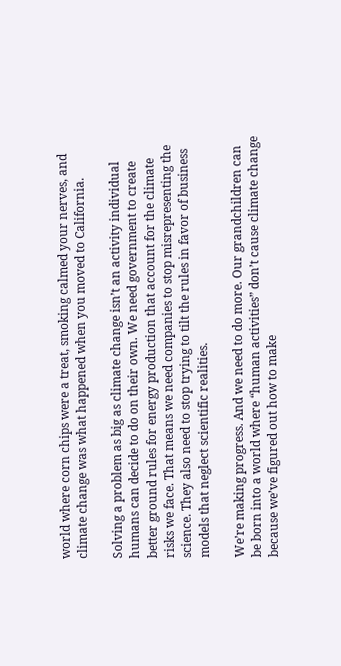world where corn chips were a treat, smoking calmed your nerves, and climate change was what happened when you moved to California.

Solving a problem as big as climate change isn’t an activity individual humans can decide to do on their own. We need government to create better ground rules for energy production that account for the climate risks we face. That means we need companies to stop misrepresenting the science. They also need to stop trying to tilt the rules in favor of business models that neglect scientific realities.

We’re making progress. And we need to do more. Our grandchildren can be born into a world where “human activities” don’t cause climate change because we’ve figured out how to make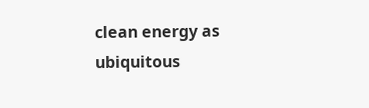clean energy as ubiquitous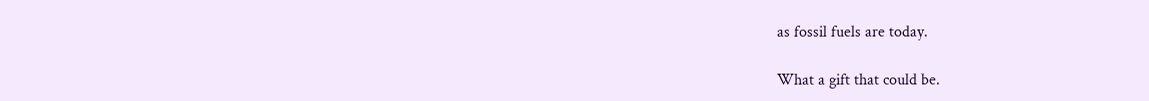as fossil fuels are today.

What a gift that could be.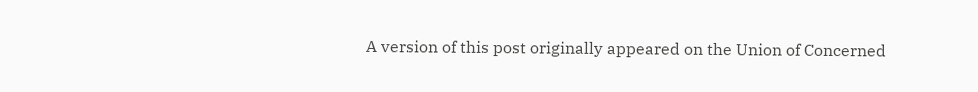A version of this post originally appeared on the Union of Concerned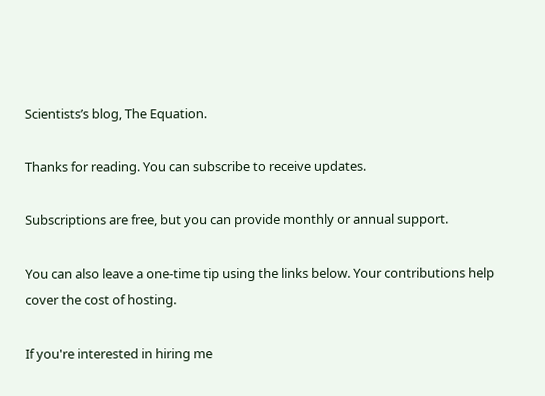Scientists’s blog, The Equation.

Thanks for reading. You can subscribe to receive updates.

Subscriptions are free, but you can provide monthly or annual support.

You can also leave a one-time tip using the links below. Your contributions help cover the cost of hosting.

If you're interested in hiring me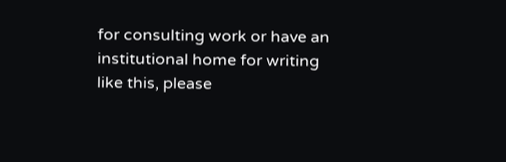for consulting work or have an institutional home for writing like this, please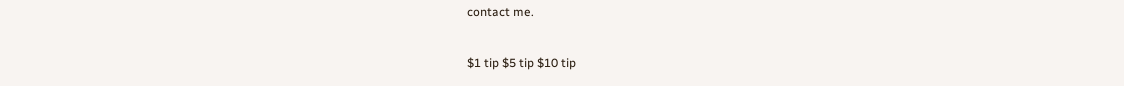contact me.

$1 tip $5 tip $10 tip